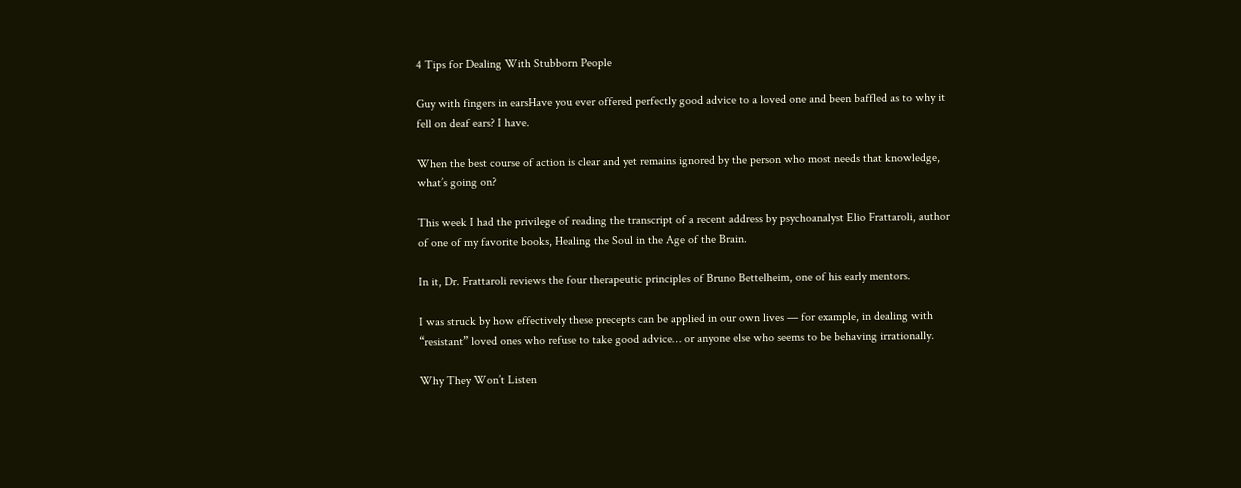4 Tips for Dealing With Stubborn People

Guy with fingers in earsHave you ever offered perfectly good advice to a loved one and been baffled as to why it fell on deaf ears? I have.

When the best course of action is clear and yet remains ignored by the person who most needs that knowledge, what’s going on?

This week I had the privilege of reading the transcript of a recent address by psychoanalyst Elio Frattaroli, author of one of my favorite books, Healing the Soul in the Age of the Brain.

In it, Dr. Frattaroli reviews the four therapeutic principles of Bruno Bettelheim, one of his early mentors.

I was struck by how effectively these precepts can be applied in our own lives — for example, in dealing with “resistant” loved ones who refuse to take good advice… or anyone else who seems to be behaving irrationally.

Why They Won’t Listen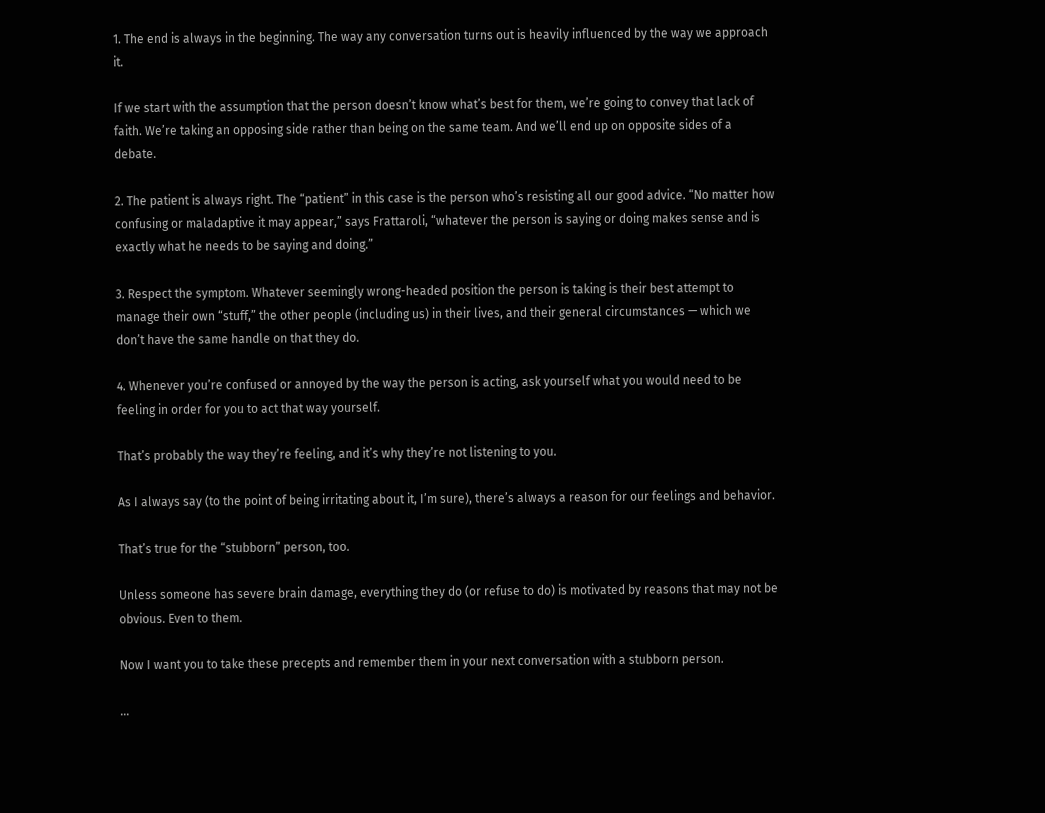1. The end is always in the beginning. The way any conversation turns out is heavily influenced by the way we approach it.

If we start with the assumption that the person doesn’t know what’s best for them, we’re going to convey that lack of faith. We’re taking an opposing side rather than being on the same team. And we’ll end up on opposite sides of a debate.

2. The patient is always right. The “patient” in this case is the person who’s resisting all our good advice. “No matter how confusing or maladaptive it may appear,” says Frattaroli, “whatever the person is saying or doing makes sense and is exactly what he needs to be saying and doing.”

3. Respect the symptom. Whatever seemingly wrong-headed position the person is taking is their best attempt to manage their own “stuff,” the other people (including us) in their lives, and their general circumstances — which we don’t have the same handle on that they do.

4. Whenever you’re confused or annoyed by the way the person is acting, ask yourself what you would need to be feeling in order for you to act that way yourself.

That’s probably the way they’re feeling, and it’s why they’re not listening to you.

As I always say (to the point of being irritating about it, I’m sure), there’s always a reason for our feelings and behavior.

That’s true for the “stubborn” person, too.

Unless someone has severe brain damage, everything they do (or refuse to do) is motivated by reasons that may not be obvious. Even to them.

Now I want you to take these precepts and remember them in your next conversation with a stubborn person.

…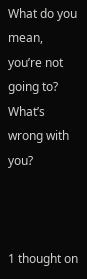What do you mean, you’re not going to? What’s wrong with you?



1 thought on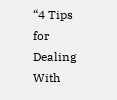“4 Tips for Dealing With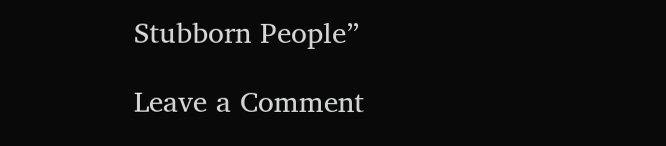Stubborn People”

Leave a Comment